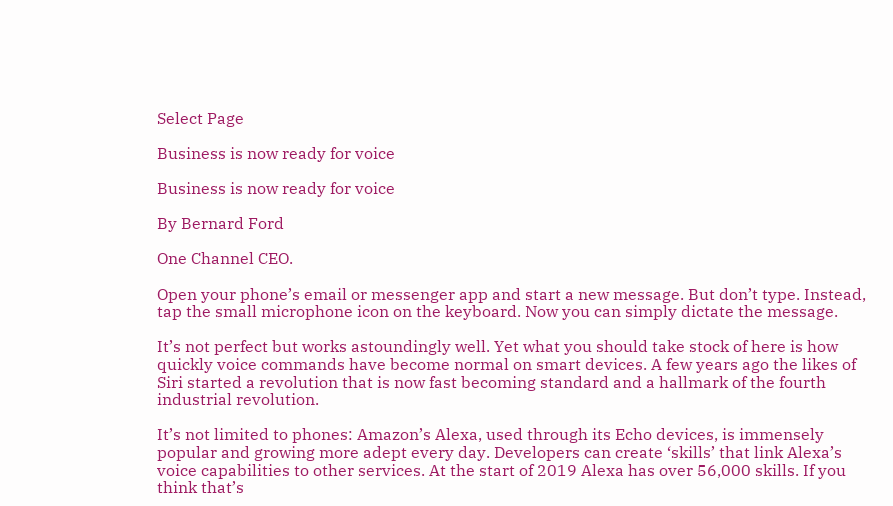Select Page

Business is now ready for voice

Business is now ready for voice

By Bernard Ford

One Channel CEO.

Open your phone’s email or messenger app and start a new message. But don’t type. Instead, tap the small microphone icon on the keyboard. Now you can simply dictate the message.

It’s not perfect but works astoundingly well. Yet what you should take stock of here is how quickly voice commands have become normal on smart devices. A few years ago the likes of Siri started a revolution that is now fast becoming standard and a hallmark of the fourth industrial revolution.

It’s not limited to phones: Amazon’s Alexa, used through its Echo devices, is immensely popular and growing more adept every day. Developers can create ‘skills’ that link Alexa’s voice capabilities to other services. At the start of 2019 Alexa has over 56,000 skills. If you think that’s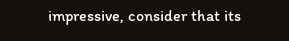impressive, consider that its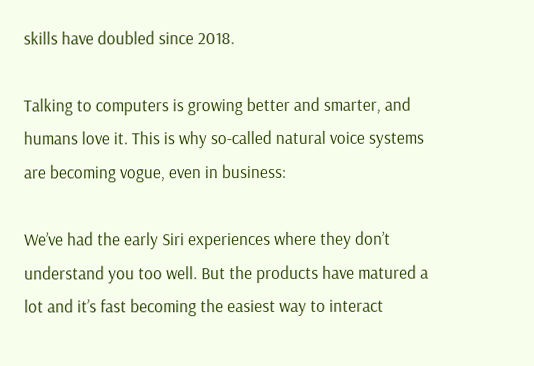skills have doubled since 2018.

Talking to computers is growing better and smarter, and humans love it. This is why so-called natural voice systems are becoming vogue, even in business:

We’ve had the early Siri experiences where they don’t understand you too well. But the products have matured a lot and it’s fast becoming the easiest way to interact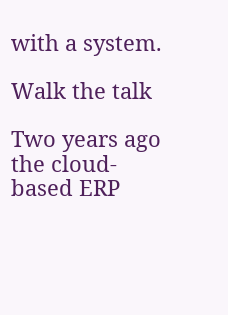with a system.

Walk the talk

Two years ago the cloud-based ERP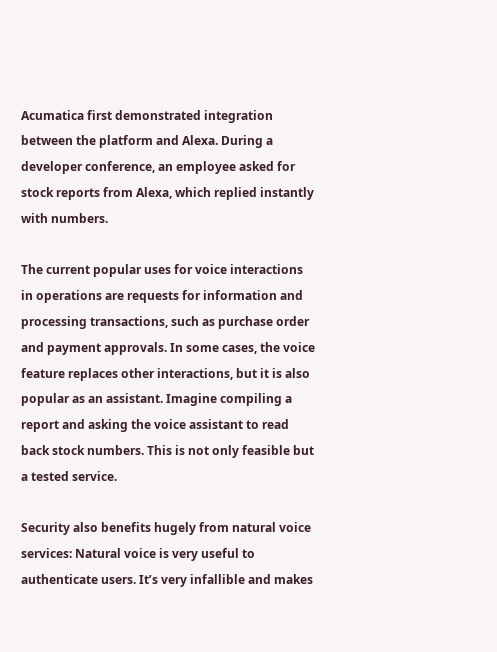Acumatica first demonstrated integration between the platform and Alexa. During a developer conference, an employee asked for stock reports from Alexa, which replied instantly with numbers.

The current popular uses for voice interactions in operations are requests for information and processing transactions, such as purchase order and payment approvals. In some cases, the voice feature replaces other interactions, but it is also popular as an assistant. Imagine compiling a report and asking the voice assistant to read back stock numbers. This is not only feasible but a tested service.

Security also benefits hugely from natural voice services: Natural voice is very useful to authenticate users. It’s very infallible and makes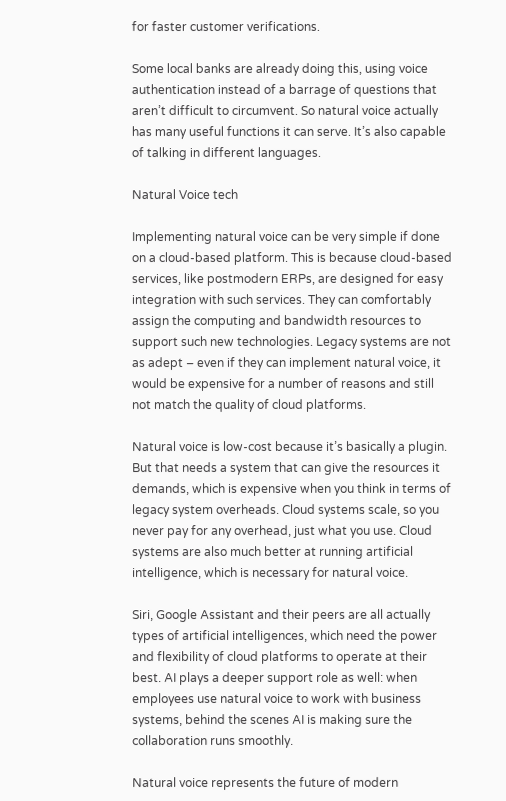for faster customer verifications.

Some local banks are already doing this, using voice authentication instead of a barrage of questions that aren’t difficult to circumvent. So natural voice actually has many useful functions it can serve. It’s also capable of talking in different languages.

Natural Voice tech

Implementing natural voice can be very simple if done on a cloud-based platform. This is because cloud-based services, like postmodern ERPs, are designed for easy integration with such services. They can comfortably assign the computing and bandwidth resources to support such new technologies. Legacy systems are not as adept – even if they can implement natural voice, it would be expensive for a number of reasons and still not match the quality of cloud platforms.

Natural voice is low-cost because it’s basically a plugin. But that needs a system that can give the resources it demands, which is expensive when you think in terms of legacy system overheads. Cloud systems scale, so you never pay for any overhead, just what you use. Cloud systems are also much better at running artificial intelligence, which is necessary for natural voice.

Siri, Google Assistant and their peers are all actually types of artificial intelligences, which need the power and flexibility of cloud platforms to operate at their best. AI plays a deeper support role as well: when employees use natural voice to work with business systems, behind the scenes AI is making sure the collaboration runs smoothly.

Natural voice represents the future of modern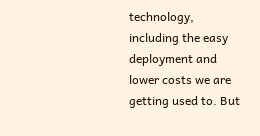technology, including the easy deployment and lower costs we are getting used to. But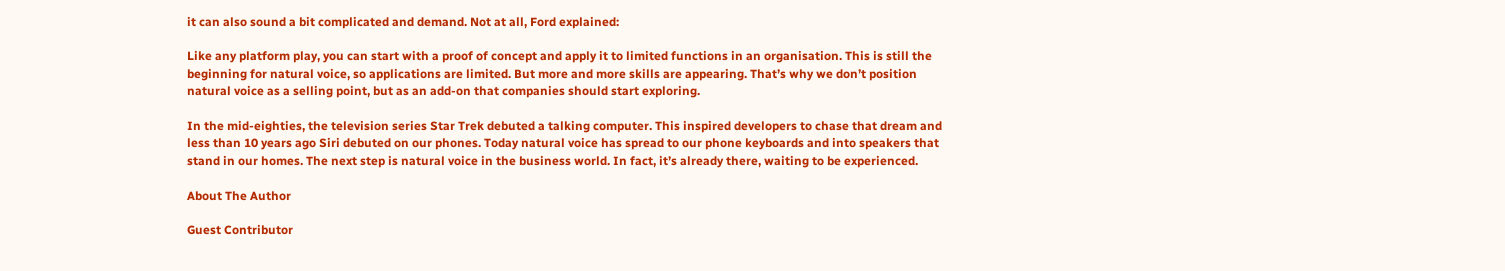it can also sound a bit complicated and demand. Not at all, Ford explained:

Like any platform play, you can start with a proof of concept and apply it to limited functions in an organisation. This is still the beginning for natural voice, so applications are limited. But more and more skills are appearing. That’s why we don’t position natural voice as a selling point, but as an add-on that companies should start exploring.

In the mid-eighties, the television series Star Trek debuted a talking computer. This inspired developers to chase that dream and less than 10 years ago Siri debuted on our phones. Today natural voice has spread to our phone keyboards and into speakers that stand in our homes. The next step is natural voice in the business world. In fact, it’s already there, waiting to be experienced.

About The Author

Guest Contributor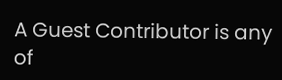A Guest Contributor is any of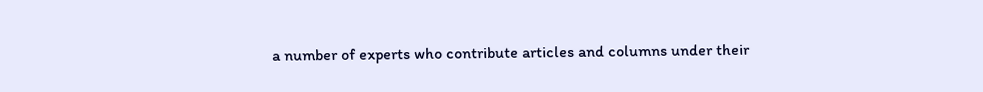a number of experts who contribute articles and columns under their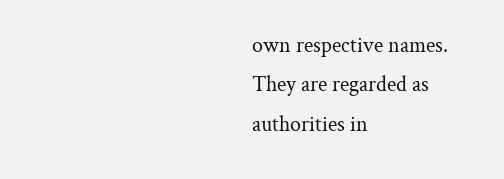own respective names. They are regarded as authorities in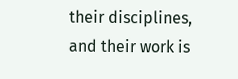their disciplines, and their work is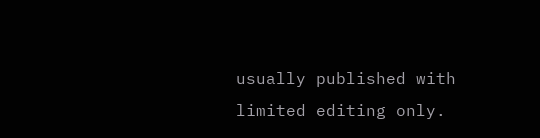usually published with limited editing only.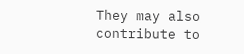They may also contribute to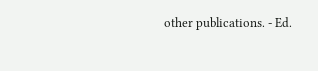other publications. - Ed.